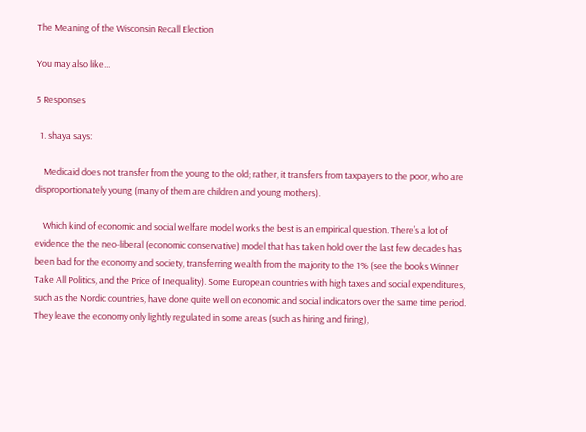The Meaning of the Wisconsin Recall Election

You may also like...

5 Responses

  1. shaya says:

    Medicaid does not transfer from the young to the old; rather, it transfers from taxpayers to the poor, who are disproportionately young (many of them are children and young mothers).

    Which kind of economic and social welfare model works the best is an empirical question. There’s a lot of evidence the the neo-liberal (economic conservative) model that has taken hold over the last few decades has been bad for the economy and society, transferring wealth from the majority to the 1% (see the books Winner Take All Politics, and the Price of Inequality). Some European countries with high taxes and social expenditures, such as the Nordic countries, have done quite well on economic and social indicators over the same time period. They leave the economy only lightly regulated in some areas (such as hiring and firing),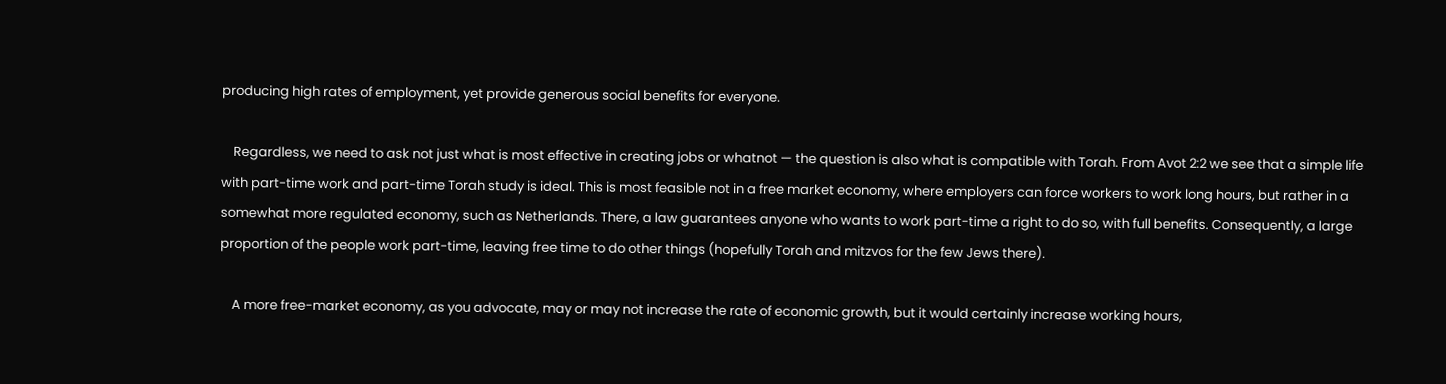producing high rates of employment, yet provide generous social benefits for everyone.

    Regardless, we need to ask not just what is most effective in creating jobs or whatnot — the question is also what is compatible with Torah. From Avot 2:2 we see that a simple life with part-time work and part-time Torah study is ideal. This is most feasible not in a free market economy, where employers can force workers to work long hours, but rather in a somewhat more regulated economy, such as Netherlands. There, a law guarantees anyone who wants to work part-time a right to do so, with full benefits. Consequently, a large proportion of the people work part-time, leaving free time to do other things (hopefully Torah and mitzvos for the few Jews there).

    A more free-market economy, as you advocate, may or may not increase the rate of economic growth, but it would certainly increase working hours,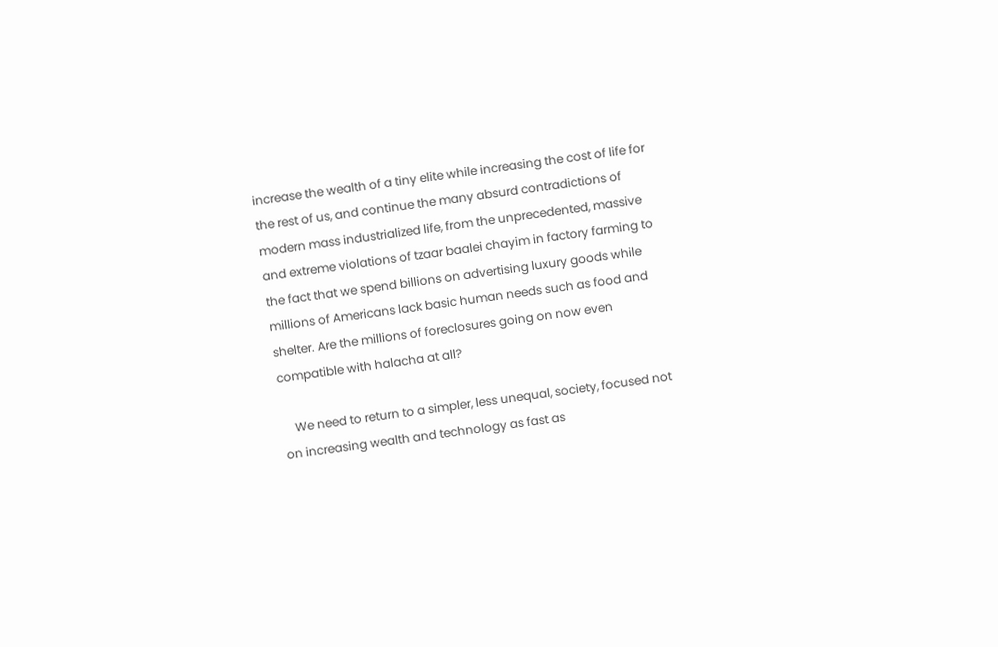increase the wealth of a tiny elite while increasing the cost of life for the rest of us, and continue the many absurd contradictions of modern mass industrialized life, from the unprecedented, massive and extreme violations of tzaar baalei chayim in factory farming to the fact that we spend billions on advertising luxury goods while millions of Americans lack basic human needs such as food and shelter. Are the millions of foreclosures going on now even compatible with halacha at all?

    We need to return to a simpler, less unequal, society, focused not on increasing wealth and technology as fast as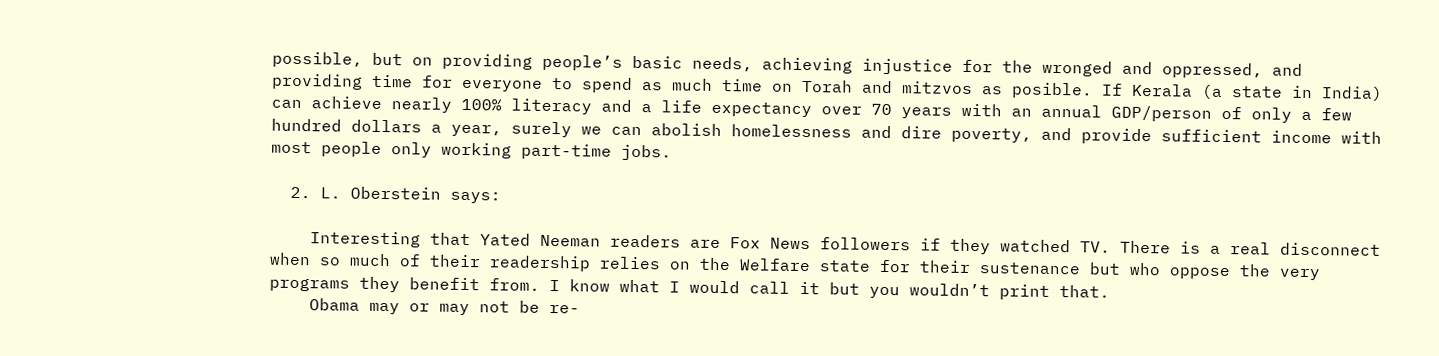possible, but on providing people’s basic needs, achieving injustice for the wronged and oppressed, and providing time for everyone to spend as much time on Torah and mitzvos as posible. If Kerala (a state in India) can achieve nearly 100% literacy and a life expectancy over 70 years with an annual GDP/person of only a few hundred dollars a year, surely we can abolish homelessness and dire poverty, and provide sufficient income with most people only working part-time jobs.

  2. L. Oberstein says:

    Interesting that Yated Neeman readers are Fox News followers if they watched TV. There is a real disconnect when so much of their readership relies on the Welfare state for their sustenance but who oppose the very programs they benefit from. I know what I would call it but you wouldn’t print that.
    Obama may or may not be re-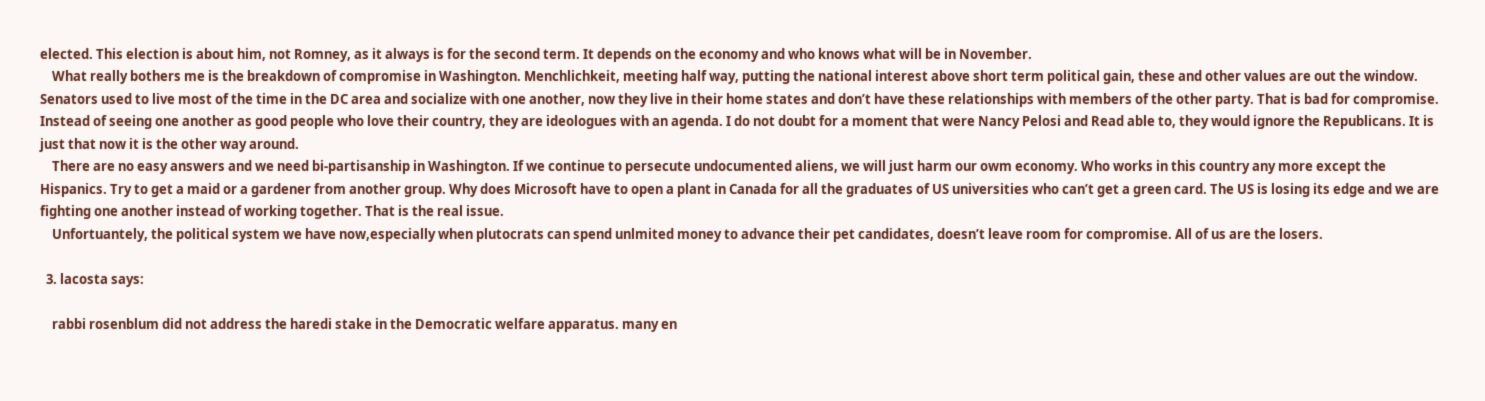elected. This election is about him, not Romney, as it always is for the second term. It depends on the economy and who knows what will be in November.
    What really bothers me is the breakdown of compromise in Washington. Menchlichkeit, meeting half way, putting the national interest above short term political gain, these and other values are out the window. Senators used to live most of the time in the DC area and socialize with one another, now they live in their home states and don’t have these relationships with members of the other party. That is bad for compromise. Instead of seeing one another as good people who love their country, they are ideologues with an agenda. I do not doubt for a moment that were Nancy Pelosi and Read able to, they would ignore the Republicans. It is just that now it is the other way around.
    There are no easy answers and we need bi-partisanship in Washington. If we continue to persecute undocumented aliens, we will just harm our owm economy. Who works in this country any more except the Hispanics. Try to get a maid or a gardener from another group. Why does Microsoft have to open a plant in Canada for all the graduates of US universities who can’t get a green card. The US is losing its edge and we are fighting one another instead of working together. That is the real issue.
    Unfortuantely, the political system we have now,especially when plutocrats can spend unlmited money to advance their pet candidates, doesn’t leave room for compromise. All of us are the losers.

  3. lacosta says:

    rabbi rosenblum did not address the haredi stake in the Democratic welfare apparatus. many en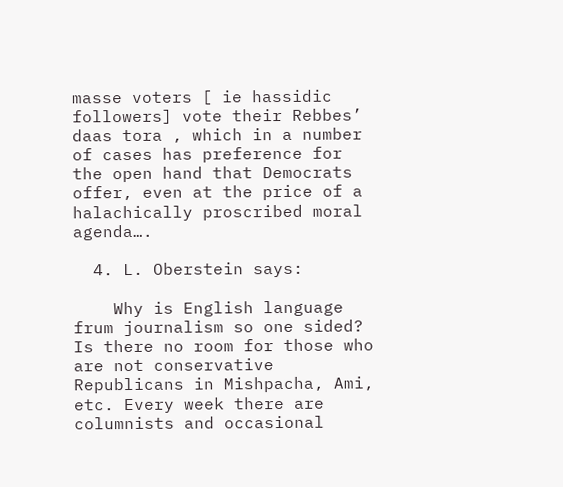masse voters [ ie hassidic followers] vote their Rebbes’ daas tora , which in a number of cases has preference for the open hand that Democrats offer, even at the price of a halachically proscribed moral agenda….

  4. L. Oberstein says:

    Why is English language frum journalism so one sided? Is there no room for those who are not conservative Republicans in Mishpacha, Ami, etc. Every week there are columnists and occasional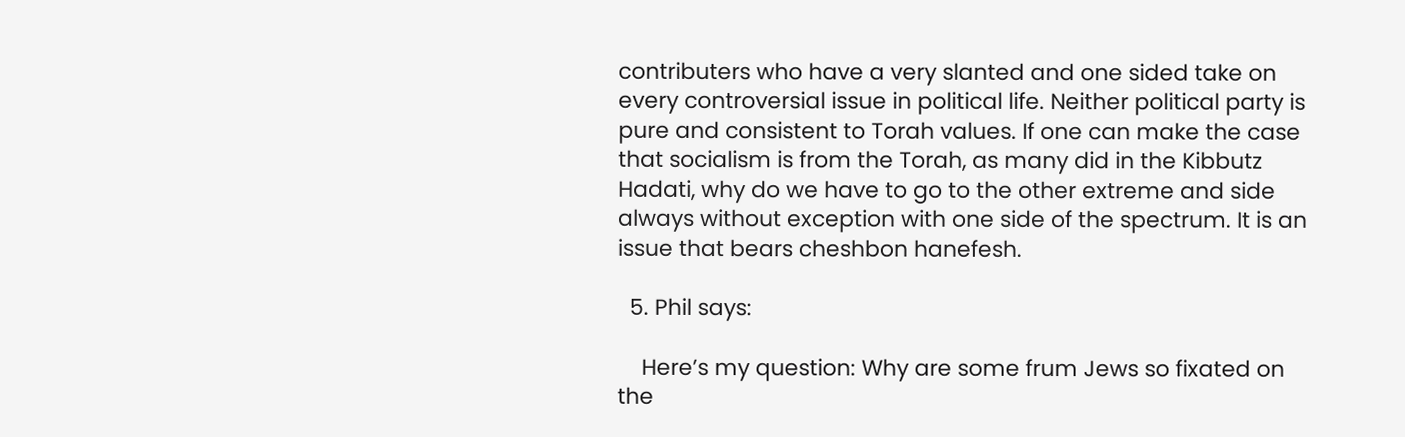contributers who have a very slanted and one sided take on every controversial issue in political life. Neither political party is pure and consistent to Torah values. If one can make the case that socialism is from the Torah, as many did in the Kibbutz Hadati, why do we have to go to the other extreme and side always without exception with one side of the spectrum. It is an issue that bears cheshbon hanefesh.

  5. Phil says:

    Here’s my question: Why are some frum Jews so fixated on the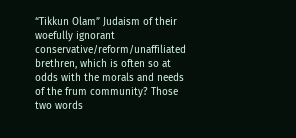“Tikkun Olam” Judaism of their woefully ignorant conservative/reform/unaffiliated brethren, which is often so at odds with the morals and needs of the frum community? Those two words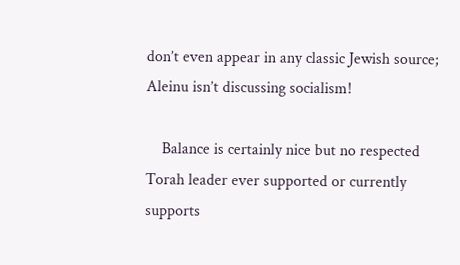don’t even appear in any classic Jewish source; Aleinu isn’t discussing socialism!

    Balance is certainly nice but no respected Torah leader ever supported or currently supports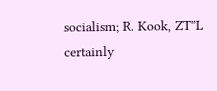socialism; R. Kook, ZT”L certainly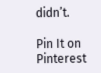didn’t.

Pin It on Pinterest